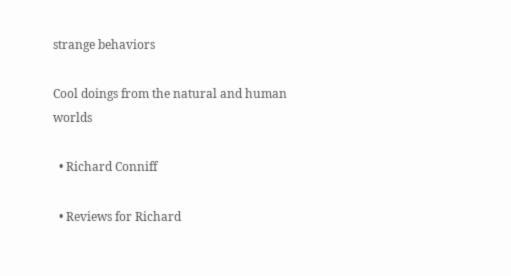strange behaviors

Cool doings from the natural and human worlds

  • Richard Conniff

  • Reviews for Richard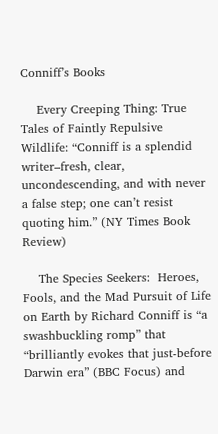Conniff’s Books

    Every Creeping Thing: True Tales of Faintly Repulsive Wildlife: “Conniff is a splendid writer–fresh, clear, uncondescending, and with never a false step; one can’t resist quoting him.” (NY Times Book Review)

    The Species Seekers:  Heroes, Fools, and the Mad Pursuit of Life on Earth by Richard Conniff is “a swashbuckling romp” that “brilliantly evokes that just-before Darwin era” (BBC Focus) and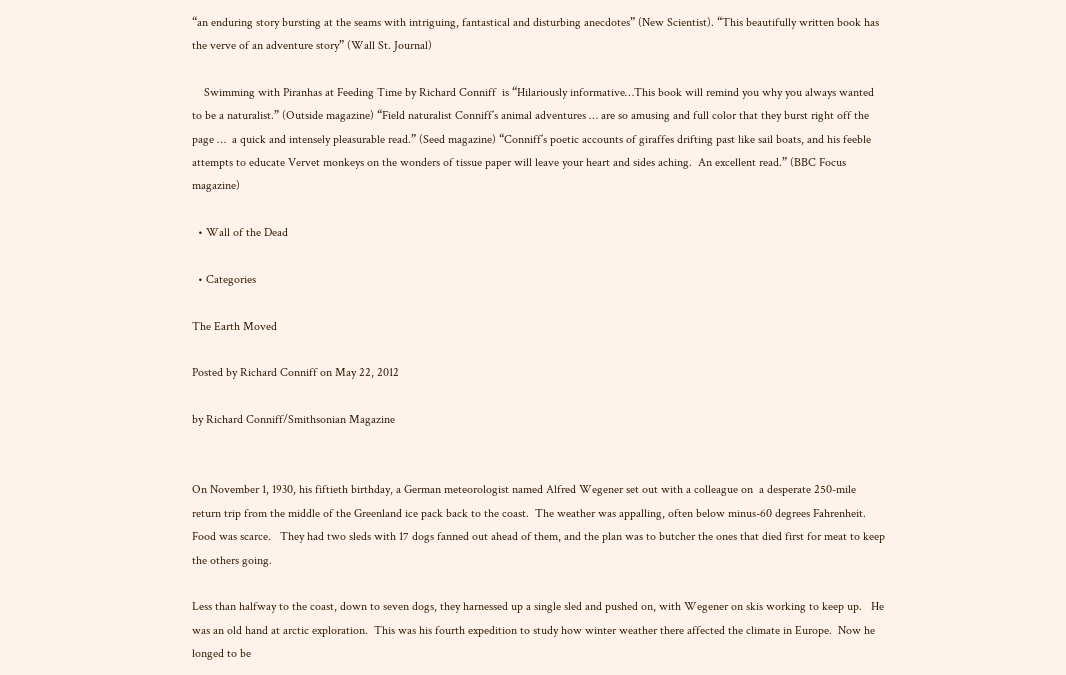“an enduring story bursting at the seams with intriguing, fantastical and disturbing anecdotes” (New Scientist). “This beautifully written book has the verve of an adventure story” (Wall St. Journal)

    Swimming with Piranhas at Feeding Time by Richard Conniff  is “Hilariously informative…This book will remind you why you always wanted to be a naturalist.” (Outside magazine) “Field naturalist Conniff’s animal adventures … are so amusing and full color that they burst right off the page …  a quick and intensely pleasurable read.” (Seed magazine) “Conniff’s poetic accounts of giraffes drifting past like sail boats, and his feeble attempts to educate Vervet monkeys on the wonders of tissue paper will leave your heart and sides aching.  An excellent read.” (BBC Focus magazine)

  • Wall of the Dead

  • Categories

The Earth Moved

Posted by Richard Conniff on May 22, 2012

by Richard Conniff/Smithsonian Magazine


On November 1, 1930, his fiftieth birthday, a German meteorologist named Alfred Wegener set out with a colleague on  a desperate 250-mile return trip from the middle of the Greenland ice pack back to the coast.  The weather was appalling, often below minus-60 degrees Fahrenheit.  Food was scarce.   They had two sleds with 17 dogs fanned out ahead of them, and the plan was to butcher the ones that died first for meat to keep the others going.

Less than halfway to the coast, down to seven dogs, they harnessed up a single sled and pushed on, with Wegener on skis working to keep up.   He was an old hand at arctic exploration.  This was his fourth expedition to study how winter weather there affected the climate in Europe.  Now he longed to be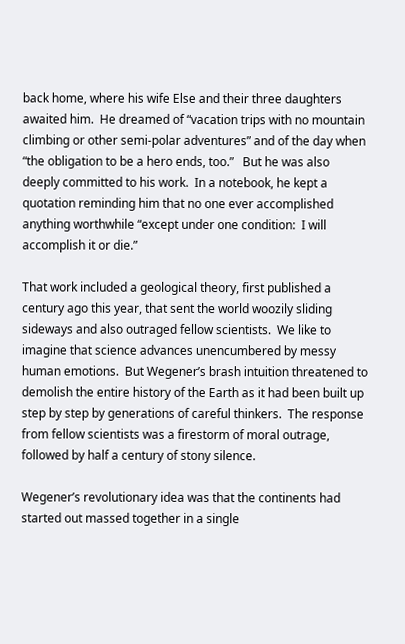back home, where his wife Else and their three daughters awaited him.  He dreamed of “vacation trips with no mountain climbing or other semi-polar adventures” and of the day when “the obligation to be a hero ends, too.”   But he was also deeply committed to his work.  In a notebook, he kept a quotation reminding him that no one ever accomplished anything worthwhile “except under one condition:  I will accomplish it or die.”

That work included a geological theory, first published a century ago this year, that sent the world woozily sliding sideways and also outraged fellow scientists.  We like to imagine that science advances unencumbered by messy human emotions.  But Wegener’s brash intuition threatened to demolish the entire history of the Earth as it had been built up step by step by generations of careful thinkers.  The response from fellow scientists was a firestorm of moral outrage, followed by half a century of stony silence.

Wegener’s revolutionary idea was that the continents had started out massed together in a single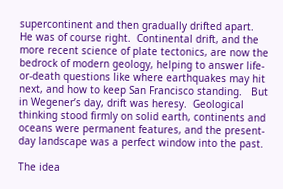supercontinent and then gradually drifted apart.   He was of course right.  Continental drift, and the more recent science of plate tectonics, are now the bedrock of modern geology, helping to answer life-or-death questions like where earthquakes may hit next, and how to keep San Francisco standing.   But in Wegener’s day, drift was heresy.  Geological thinking stood firmly on solid earth, continents and oceans were permanent features, and the present-day landscape was a perfect window into the past.

The idea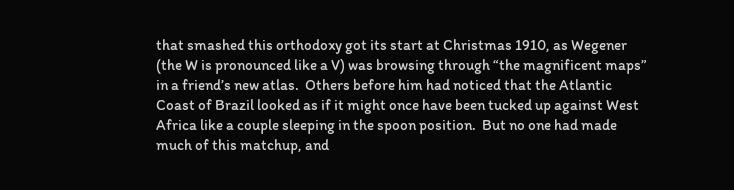that smashed this orthodoxy got its start at Christmas 1910, as Wegener (the W is pronounced like a V) was browsing through “the magnificent maps” in a friend’s new atlas.  Others before him had noticed that the Atlantic Coast of Brazil looked as if it might once have been tucked up against West Africa like a couple sleeping in the spoon position.  But no one had made much of this matchup, and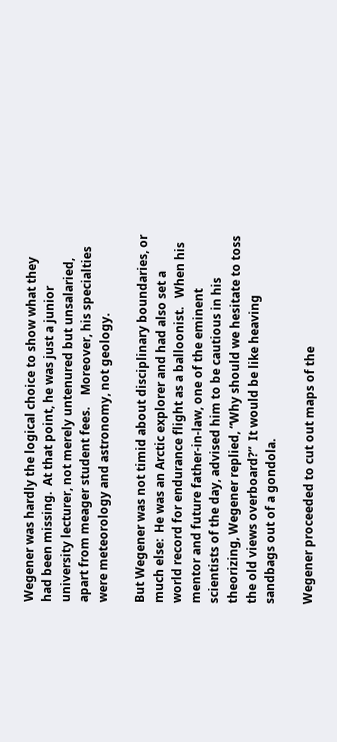Wegener was hardly the logical choice to show what they had been missing.  At that point, he was just a junior university lecturer, not merely untenured but unsalaried, apart from meager student fees.    Moreover, his specialties were meteorology and astronomy, not geology.

But Wegener was not timid about disciplinary boundaries, or much else:  He was an Arctic explorer and had also set a world record for endurance flight as a balloonist.   When his mentor and future father-in-law, one of the eminent scientists of the day, advised him to be cautious in his theorizing, Wegener replied, “Why should we hesitate to toss the old views overboard?”  It would be like heaving sandbags out of a gondola.

Wegener proceeded to cut out maps of the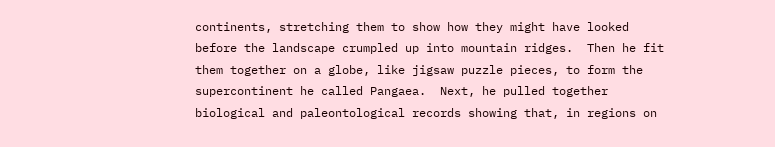continents, stretching them to show how they might have looked before the landscape crumpled up into mountain ridges.  Then he fit them together on a globe, like jigsaw puzzle pieces, to form the supercontinent he called Pangaea.  Next, he pulled together biological and paleontological records showing that, in regions on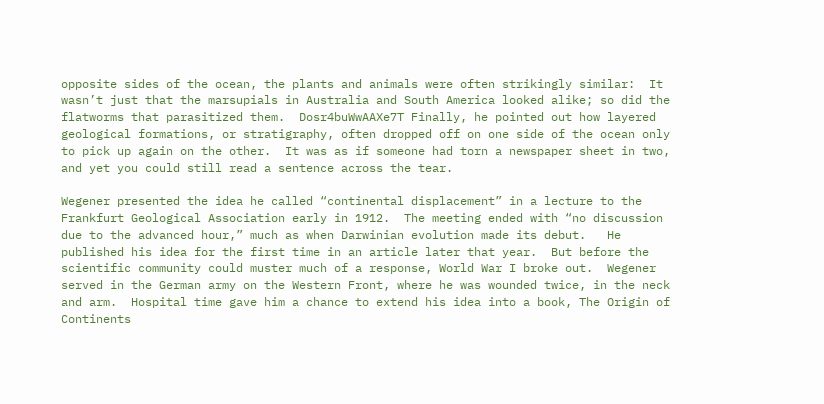opposite sides of the ocean, the plants and animals were often strikingly similar:  It wasn’t just that the marsupials in Australia and South America looked alike; so did the flatworms that parasitized them.  Dosr4buWwAAXe7T Finally, he pointed out how layered geological formations, or stratigraphy, often dropped off on one side of the ocean only to pick up again on the other.  It was as if someone had torn a newspaper sheet in two, and yet you could still read a sentence across the tear.

Wegener presented the idea he called “continental displacement” in a lecture to the Frankfurt Geological Association early in 1912.  The meeting ended with “no discussion due to the advanced hour,” much as when Darwinian evolution made its debut.   He published his idea for the first time in an article later that year.  But before the scientific community could muster much of a response, World War I broke out.  Wegener served in the German army on the Western Front, where he was wounded twice, in the neck and arm.  Hospital time gave him a chance to extend his idea into a book, The Origin of Continents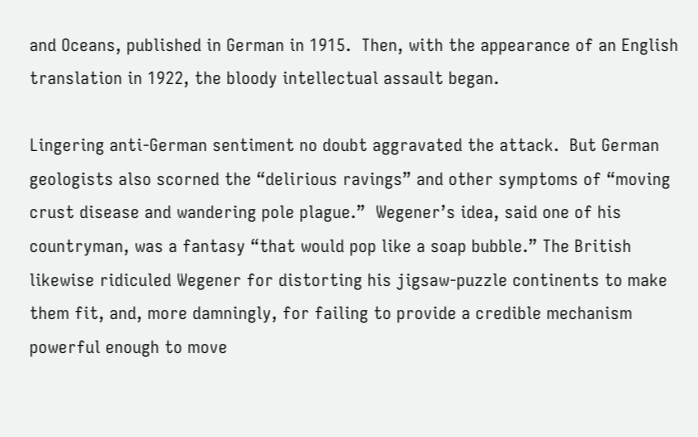and Oceans, published in German in 1915.  Then, with the appearance of an English translation in 1922, the bloody intellectual assault began.

Lingering anti-German sentiment no doubt aggravated the attack.  But German geologists also scorned the “delirious ravings” and other symptoms of “moving crust disease and wandering pole plague.”  Wegener’s idea, said one of his countryman, was a fantasy “that would pop like a soap bubble.” The British likewise ridiculed Wegener for distorting his jigsaw-puzzle continents to make them fit, and, more damningly, for failing to provide a credible mechanism powerful enough to move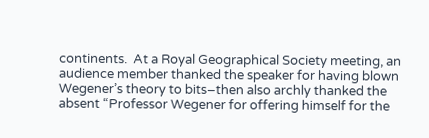continents.  At a Royal Geographical Society meeting, an audience member thanked the speaker for having blown Wegener’s theory to bits–then also archly thanked the absent “Professor Wegener for offering himself for the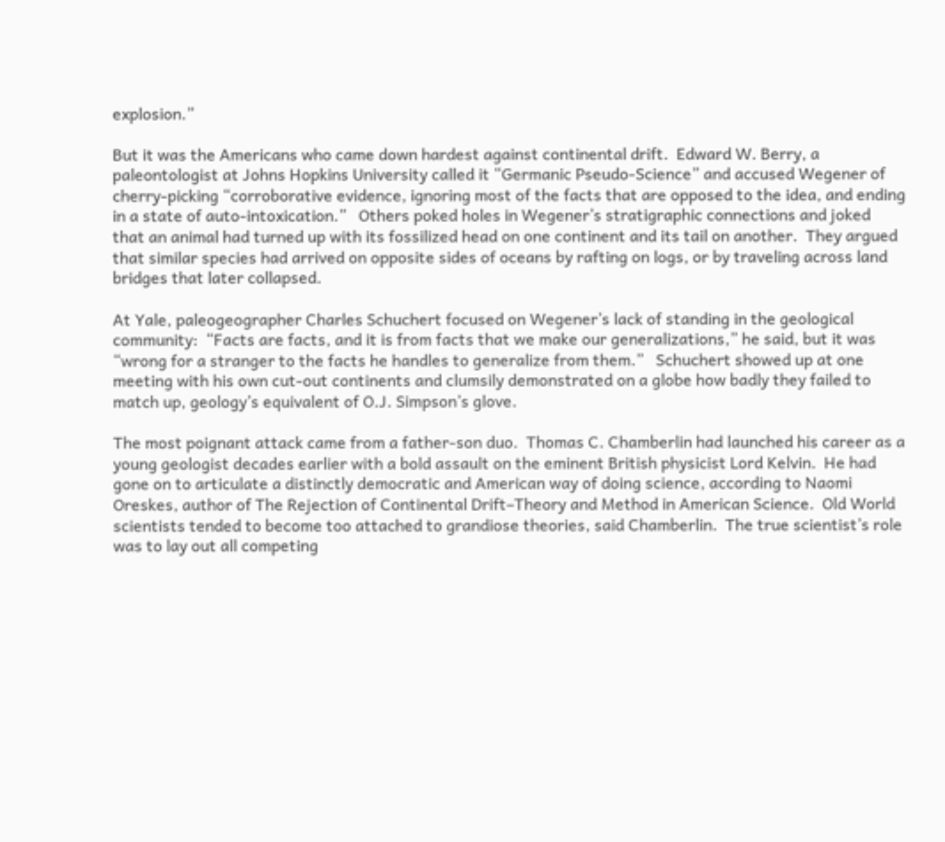explosion.”

But it was the Americans who came down hardest against continental drift.  Edward W. Berry, a paleontologist at Johns Hopkins University called it “Germanic Pseudo-Science” and accused Wegener of cherry-picking “corroborative evidence, ignoring most of the facts that are opposed to the idea, and ending in a state of auto-intoxication.”   Others poked holes in Wegener’s stratigraphic connections and joked that an animal had turned up with its fossilized head on one continent and its tail on another.  They argued that similar species had arrived on opposite sides of oceans by rafting on logs, or by traveling across land bridges that later collapsed.

At Yale, paleogeographer Charles Schuchert focused on Wegener’s lack of standing in the geological community:  “Facts are facts, and it is from facts that we make our generalizations,” he said, but it was “wrong for a stranger to the facts he handles to generalize from them.”   Schuchert showed up at one meeting with his own cut-out continents and clumsily demonstrated on a globe how badly they failed to match up, geology’s equivalent of O.J. Simpson’s glove.

The most poignant attack came from a father-son duo.  Thomas C. Chamberlin had launched his career as a young geologist decades earlier with a bold assault on the eminent British physicist Lord Kelvin.  He had gone on to articulate a distinctly democratic and American way of doing science, according to Naomi Oreskes, author of The Rejection of Continental Drift–Theory and Method in American Science.  Old World scientists tended to become too attached to grandiose theories, said Chamberlin.  The true scientist’s role was to lay out all competing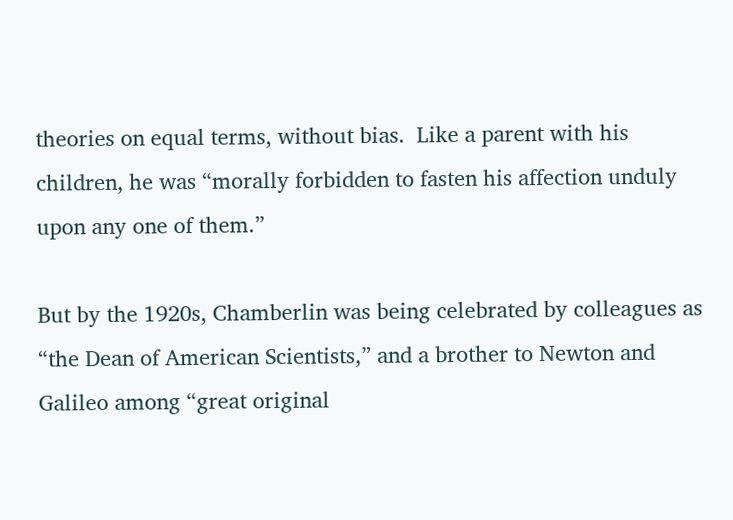theories on equal terms, without bias.  Like a parent with his children, he was “morally forbidden to fasten his affection unduly upon any one of them.”

But by the 1920s, Chamberlin was being celebrated by colleagues as “the Dean of American Scientists,” and a brother to Newton and Galileo among “great original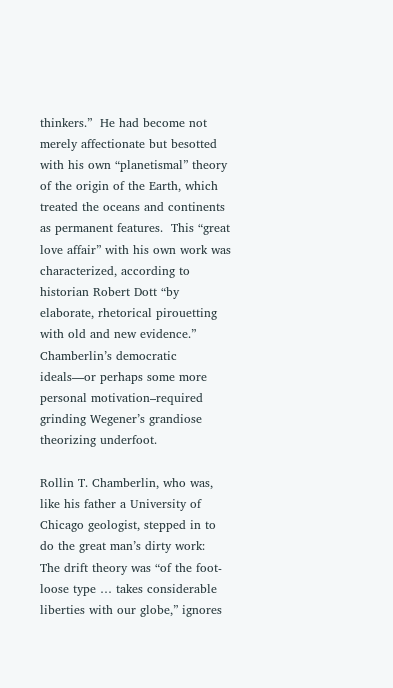thinkers.”  He had become not merely affectionate but besotted with his own “planetismal” theory of the origin of the Earth, which treated the oceans and continents as permanent features.  This “great love affair” with his own work was characterized, according to historian Robert Dott “by elaborate, rhetorical pirouetting with old and new evidence.”  Chamberlin’s democratic ideals—or perhaps some more personal motivation–required grinding Wegener’s grandiose theorizing underfoot.

Rollin T. Chamberlin, who was, like his father a University of Chicago geologist, stepped in to do the great man’s dirty work:   The drift theory was “of the foot-loose type … takes considerable liberties with our globe,” ignores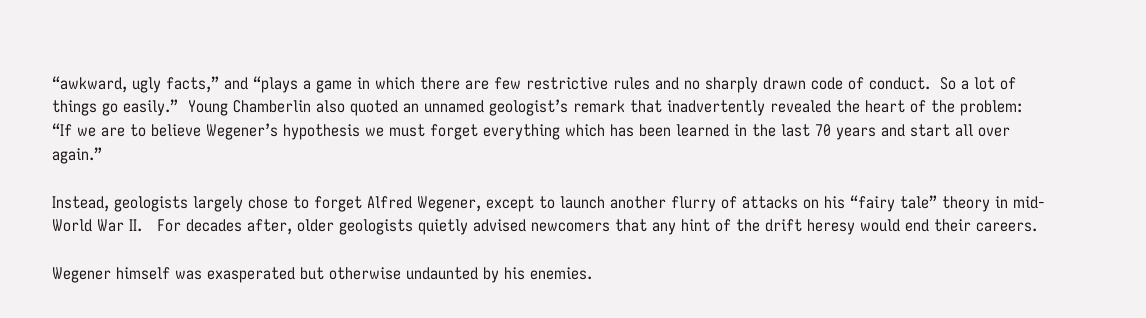“awkward, ugly facts,” and “plays a game in which there are few restrictive rules and no sharply drawn code of conduct.  So a lot of things go easily.”  Young Chamberlin also quoted an unnamed geologist’s remark that inadvertently revealed the heart of the problem:  “If we are to believe Wegener’s hypothesis we must forget everything which has been learned in the last 70 years and start all over again.”

Instead, geologists largely chose to forget Alfred Wegener, except to launch another flurry of attacks on his “fairy tale” theory in mid-World War II.   For decades after, older geologists quietly advised newcomers that any hint of the drift heresy would end their careers.

Wegener himself was exasperated but otherwise undaunted by his enemies.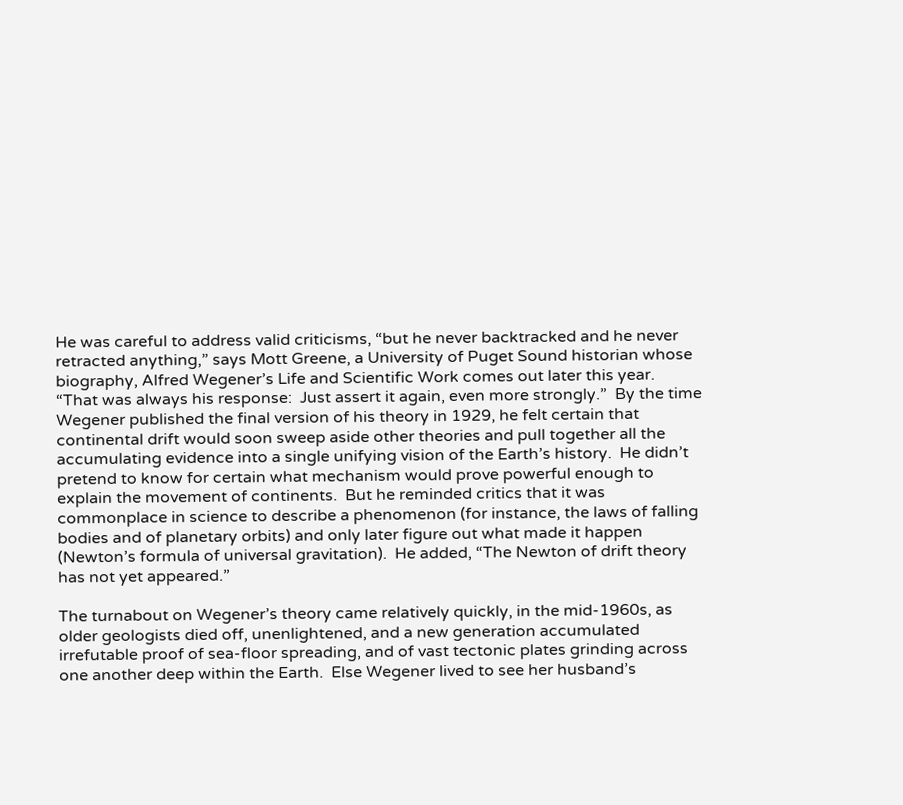He was careful to address valid criticisms, “but he never backtracked and he never retracted anything,” says Mott Greene, a University of Puget Sound historian whose biography, Alfred Wegener’s Life and Scientific Work comes out later this year.  “That was always his response:  Just assert it again, even more strongly.”  By the time Wegener published the final version of his theory in 1929, he felt certain that continental drift would soon sweep aside other theories and pull together all the accumulating evidence into a single unifying vision of the Earth’s history.  He didn’t pretend to know for certain what mechanism would prove powerful enough to explain the movement of continents.  But he reminded critics that it was commonplace in science to describe a phenomenon (for instance, the laws of falling bodies and of planetary orbits) and only later figure out what made it happen (Newton’s formula of universal gravitation).  He added, “The Newton of drift theory has not yet appeared.”

The turnabout on Wegener’s theory came relatively quickly, in the mid-1960s, as older geologists died off, unenlightened, and a new generation accumulated irrefutable proof of sea-floor spreading, and of vast tectonic plates grinding across one another deep within the Earth.  Else Wegener lived to see her husband’s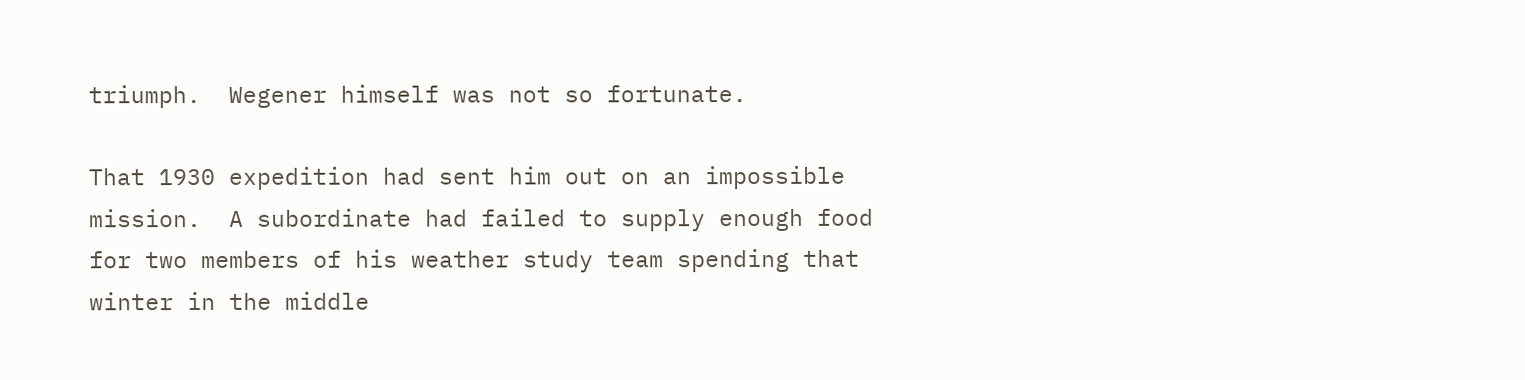triumph.  Wegener himself was not so fortunate.

That 1930 expedition had sent him out on an impossible mission.  A subordinate had failed to supply enough food for two members of his weather study team spending that winter in the middle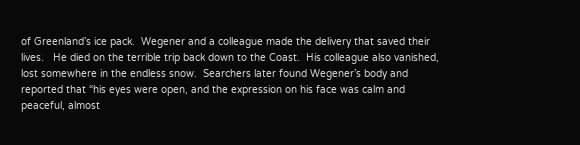of Greenland’s ice pack.  Wegener and a colleague made the delivery that saved their lives.   He died on the terrible trip back down to the Coast.  His colleague also vanished, lost somewhere in the endless snow.  Searchers later found Wegener’s body and reported that “his eyes were open, and the expression on his face was calm and peaceful, almost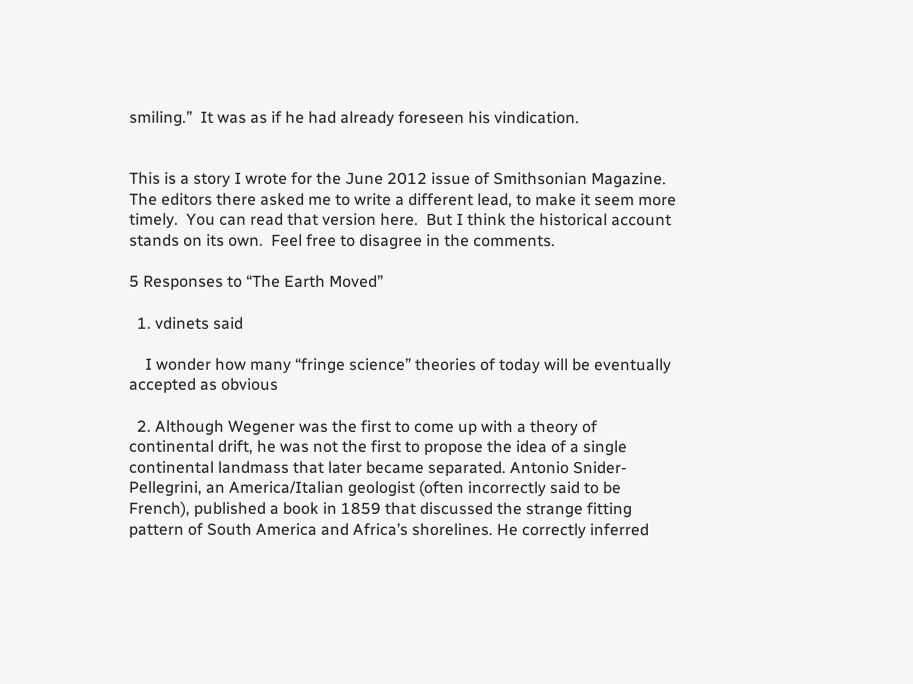smiling.”  It was as if he had already foreseen his vindication.


This is a story I wrote for the June 2012 issue of Smithsonian Magazine.  The editors there asked me to write a different lead, to make it seem more timely.  You can read that version here.  But I think the historical account stands on its own.  Feel free to disagree in the comments.

5 Responses to “The Earth Moved”

  1. vdinets said

    I wonder how many “fringe science” theories of today will be eventually accepted as obvious

  2. Although Wegener was the first to come up with a theory of continental drift, he was not the first to propose the idea of a single continental landmass that later became separated. Antonio Snider-Pellegrini, an America/Italian geologist (often incorrectly said to be French), published a book in 1859 that discussed the strange fitting pattern of South America and Africa’s shorelines. He correctly inferred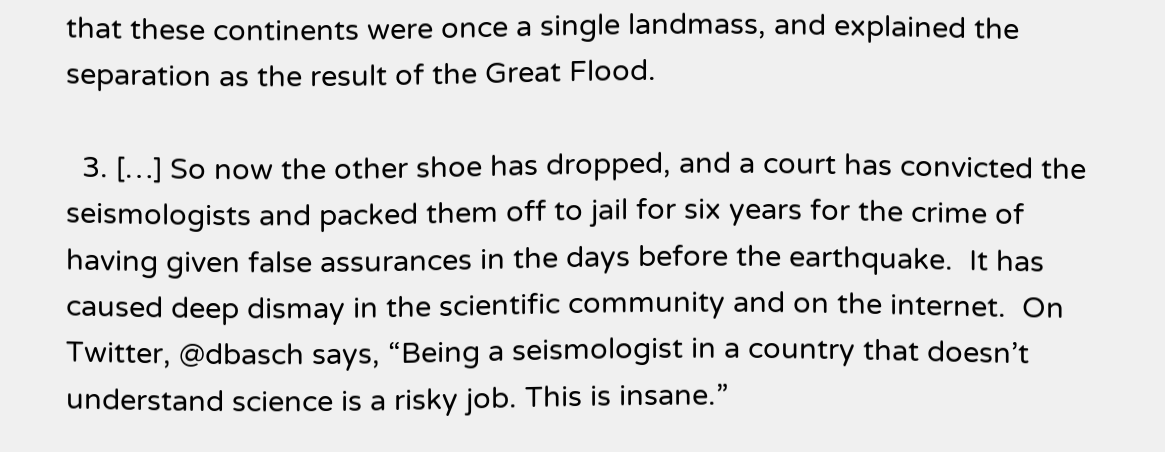that these continents were once a single landmass, and explained the separation as the result of the Great Flood.

  3. […] So now the other shoe has dropped, and a court has convicted the seismologists and packed them off to jail for six years for the crime of having given false assurances in the days before the earthquake.  It has caused deep dismay in the scientific community and on the internet.  On Twitter, @dbasch says, “Being a seismologist in a country that doesn’t understand science is a risky job. This is insane.”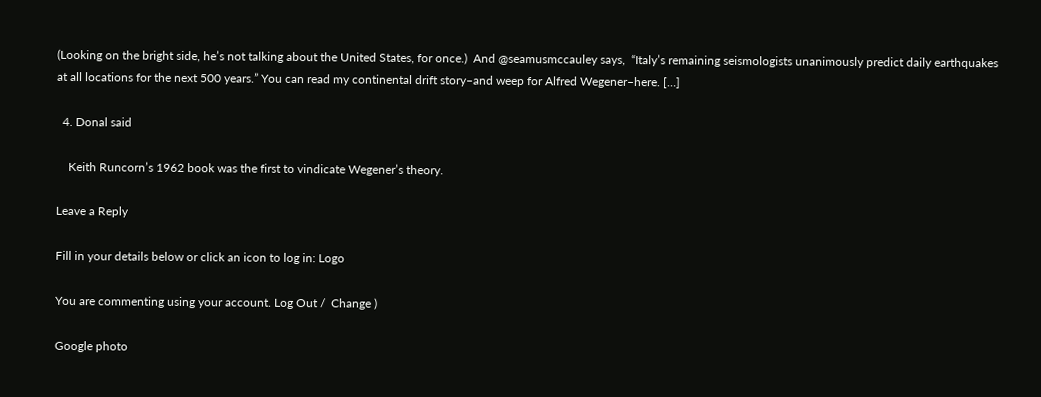(Looking on the bright side, he’s not talking about the United States, for once.)  And @seamusmccauley says,  “Italy’s remaining seismologists unanimously predict daily earthquakes at all locations for the next 500 years.” You can read my continental drift story–and weep for Alfred Wegener–here. […]

  4. Donal said

    Keith Runcorn’s 1962 book was the first to vindicate Wegener’s theory.

Leave a Reply

Fill in your details below or click an icon to log in: Logo

You are commenting using your account. Log Out /  Change )

Google photo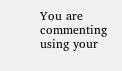You are commenting using your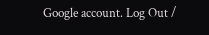Google account. Log Out /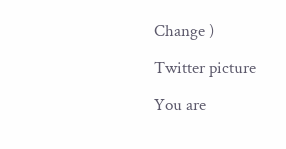Change )

Twitter picture

You are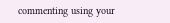commenting using your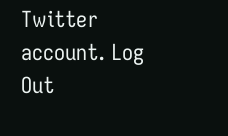Twitter account. Log Out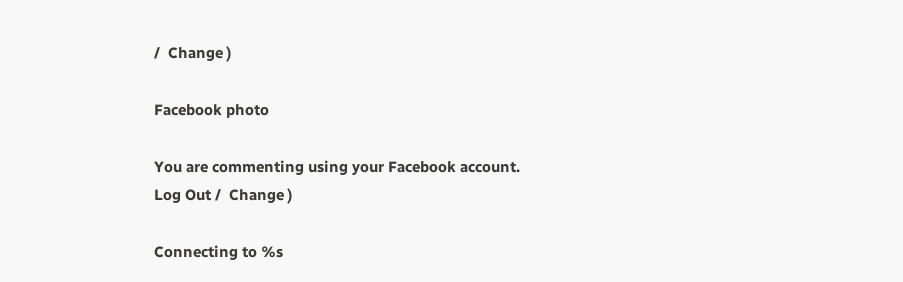/  Change )

Facebook photo

You are commenting using your Facebook account. Log Out /  Change )

Connecting to %s